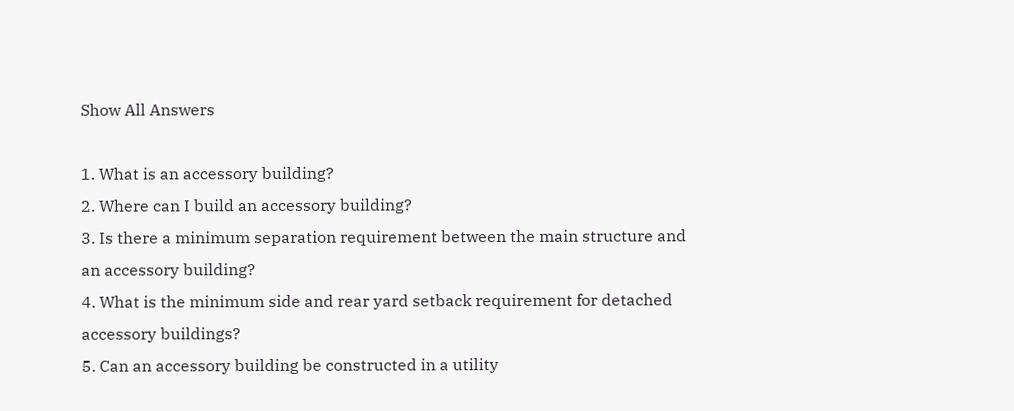Show All Answers

1. What is an accessory building?
2. Where can I build an accessory building?
3. Is there a minimum separation requirement between the main structure and an accessory building?
4. What is the minimum side and rear yard setback requirement for detached accessory buildings?
5. Can an accessory building be constructed in a utility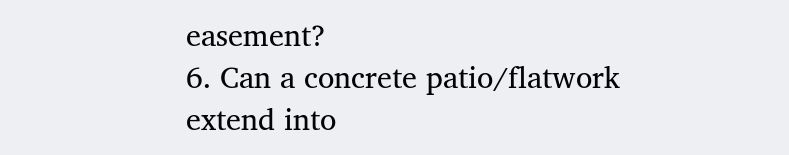easement?
6. Can a concrete patio/flatwork extend into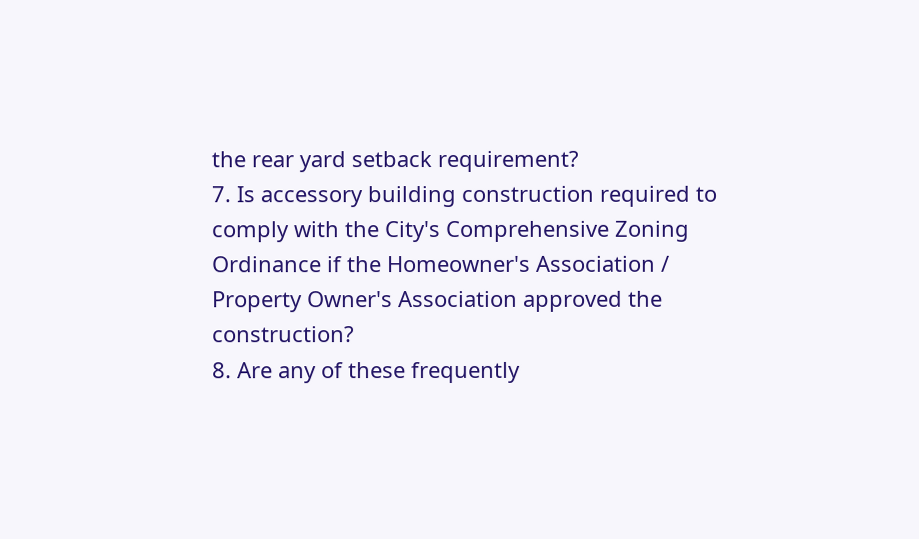the rear yard setback requirement?
7. Is accessory building construction required to comply with the City's Comprehensive Zoning Ordinance if the Homeowner's Association / Property Owner's Association approved the construction?
8. Are any of these frequently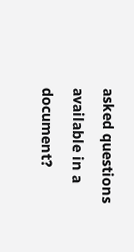asked questions available in a document?